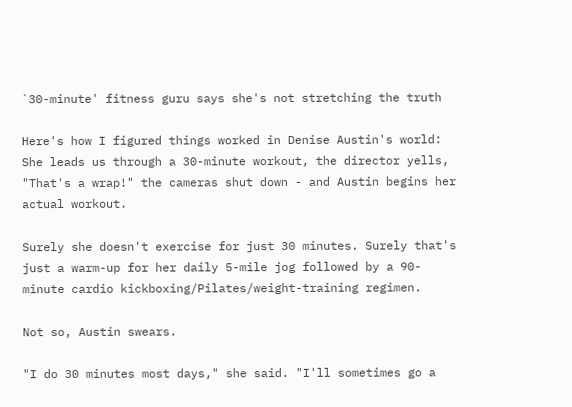`30-minute' fitness guru says she's not stretching the truth

Here's how I figured things worked in Denise Austin's world: She leads us through a 30-minute workout, the director yells, "That's a wrap!" the cameras shut down - and Austin begins her actual workout.

Surely she doesn't exercise for just 30 minutes. Surely that's just a warm-up for her daily 5-mile jog followed by a 90-minute cardio kickboxing/Pilates/weight-training regimen.

Not so, Austin swears.

"I do 30 minutes most days," she said. "I'll sometimes go a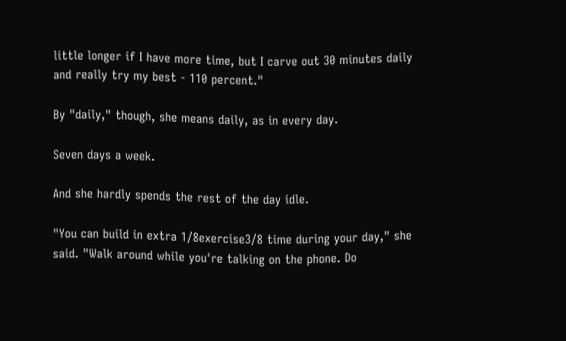little longer if I have more time, but I carve out 30 minutes daily and really try my best - 110 percent."

By "daily," though, she means daily, as in every day.

Seven days a week.

And she hardly spends the rest of the day idle.

"You can build in extra 1/8exercise3/8 time during your day," she said. "Walk around while you're talking on the phone. Do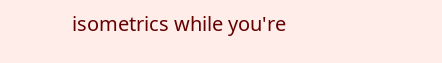isometrics while you're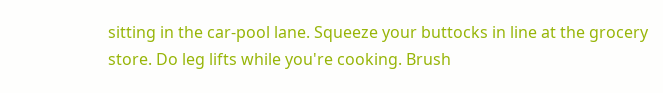sitting in the car-pool lane. Squeeze your buttocks in line at the grocery store. Do leg lifts while you're cooking. Brush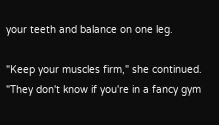your teeth and balance on one leg.

"Keep your muscles firm," she continued. "They don't know if you're in a fancy gym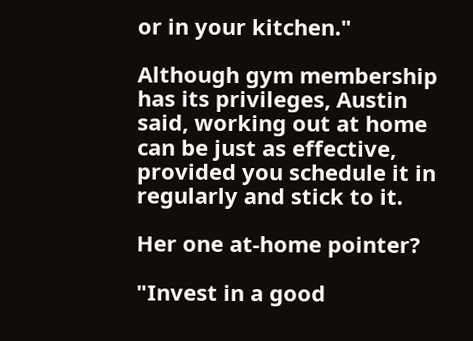or in your kitchen."

Although gym membership has its privileges, Austin said, working out at home can be just as effective, provided you schedule it in regularly and stick to it.

Her one at-home pointer?

"Invest in a good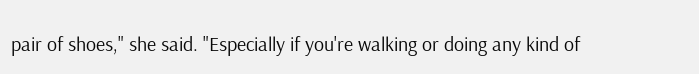pair of shoes," she said. "Especially if you're walking or doing any kind of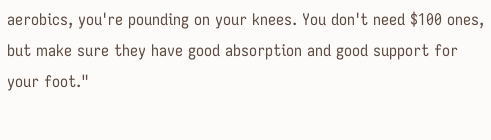aerobics, you're pounding on your knees. You don't need $100 ones, but make sure they have good absorption and good support for your foot."